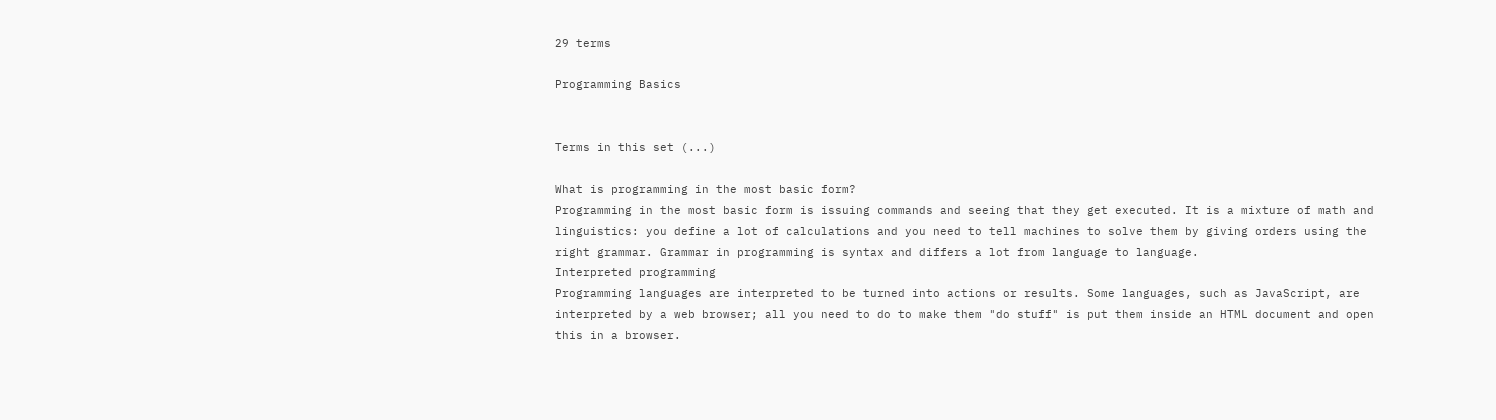29 terms

Programming Basics


Terms in this set (...)

What is programming in the most basic form?
Programming in the most basic form is issuing commands and seeing that they get executed. It is a mixture of math and linguistics: you define a lot of calculations and you need to tell machines to solve them by giving orders using the right grammar. Grammar in programming is syntax and differs a lot from language to language.
Interpreted programming
Programming languages are interpreted to be turned into actions or results. Some languages, such as JavaScript, are interpreted by a web browser; all you need to do to make them "do stuff" is put them inside an HTML document and open this in a browser.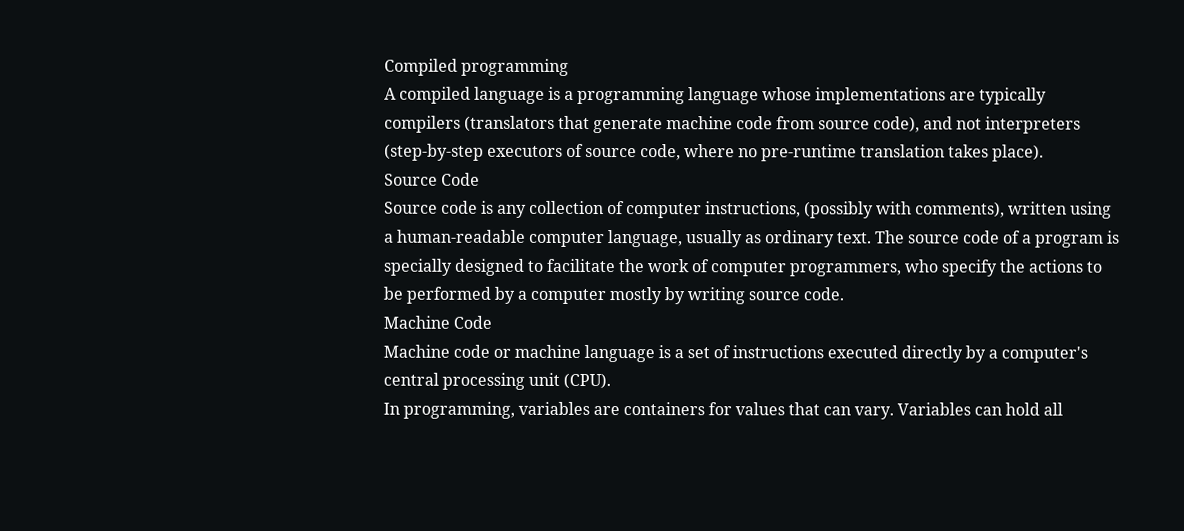Compiled programming
A compiled language is a programming language whose implementations are typically compilers (translators that generate machine code from source code), and not interpreters (step-by-step executors of source code, where no pre-runtime translation takes place).
Source Code
Source code is any collection of computer instructions, (possibly with comments), written using a human-readable computer language, usually as ordinary text. The source code of a program is specially designed to facilitate the work of computer programmers, who specify the actions to be performed by a computer mostly by writing source code.
Machine Code
Machine code or machine language is a set of instructions executed directly by a computer's central processing unit (CPU).
In programming, variables are containers for values that can vary. Variables can hold all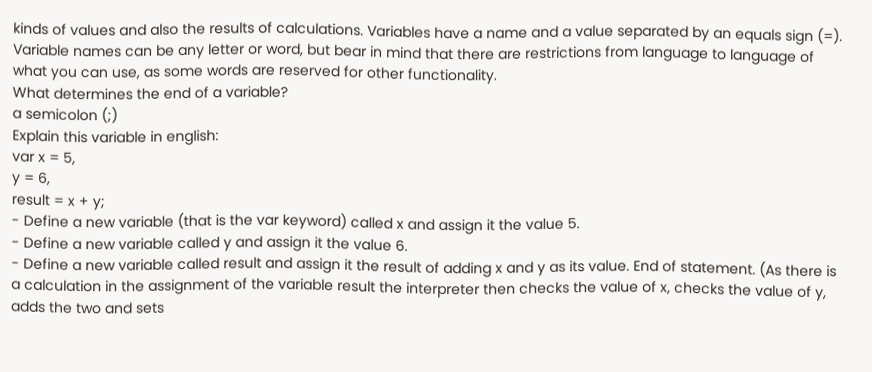kinds of values and also the results of calculations. Variables have a name and a value separated by an equals sign (=). Variable names can be any letter or word, but bear in mind that there are restrictions from language to language of what you can use, as some words are reserved for other functionality.
What determines the end of a variable?
a semicolon (;)
Explain this variable in english:
var x = 5,
y = 6,
result = x + y;
- Define a new variable (that is the var keyword) called x and assign it the value 5.
- Define a new variable called y and assign it the value 6.
- Define a new variable called result and assign it the result of adding x and y as its value. End of statement. (As there is a calculation in the assignment of the variable result the interpreter then checks the value of x, checks the value of y, adds the two and sets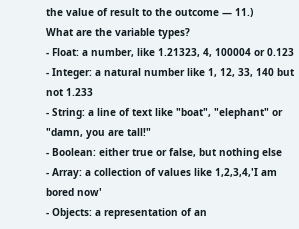the value of result to the outcome — 11.)
What are the variable types?
- Float: a number, like 1.21323, 4, 100004 or 0.123
- Integer: a natural number like 1, 12, 33, 140 but not 1.233
- String: a line of text like "boat", "elephant" or "damn, you are tall!"
- Boolean: either true or false, but nothing else
- Array: a collection of values like 1,2,3,4,'I am bored now'
- Objects: a representation of an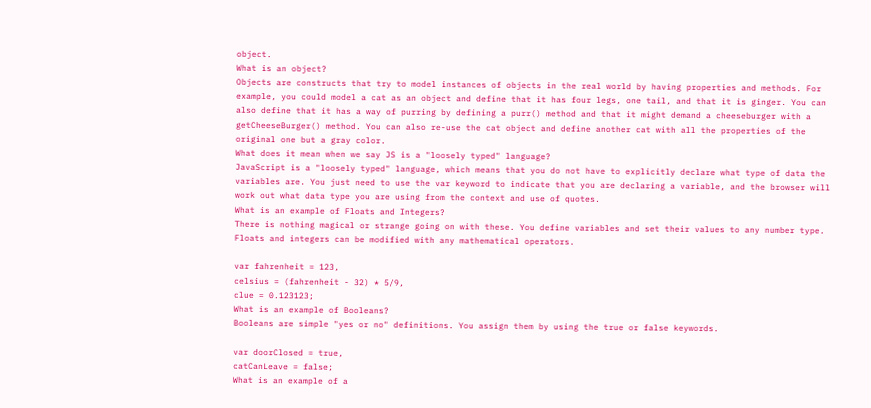object.
What is an object?
Objects are constructs that try to model instances of objects in the real world by having properties and methods. For example, you could model a cat as an object and define that it has four legs, one tail, and that it is ginger. You can also define that it has a way of purring by defining a purr() method and that it might demand a cheeseburger with a getCheeseBurger() method. You can also re-use the cat object and define another cat with all the properties of the original one but a gray color.
What does it mean when we say JS is a "loosely typed" language?
JavaScript is a "loosely typed" language, which means that you do not have to explicitly declare what type of data the variables are. You just need to use the var keyword to indicate that you are declaring a variable, and the browser will work out what data type you are using from the context and use of quotes.
What is an example of Floats and Integers?
There is nothing magical or strange going on with these. You define variables and set their values to any number type. Floats and integers can be modified with any mathematical operators.

var fahrenheit = 123,
celsius = (fahrenheit - 32) * 5/9,
clue = 0.123123;
What is an example of Booleans?
Booleans are simple "yes or no" definitions. You assign them by using the true or false keywords.

var doorClosed = true,
catCanLeave = false;
What is an example of a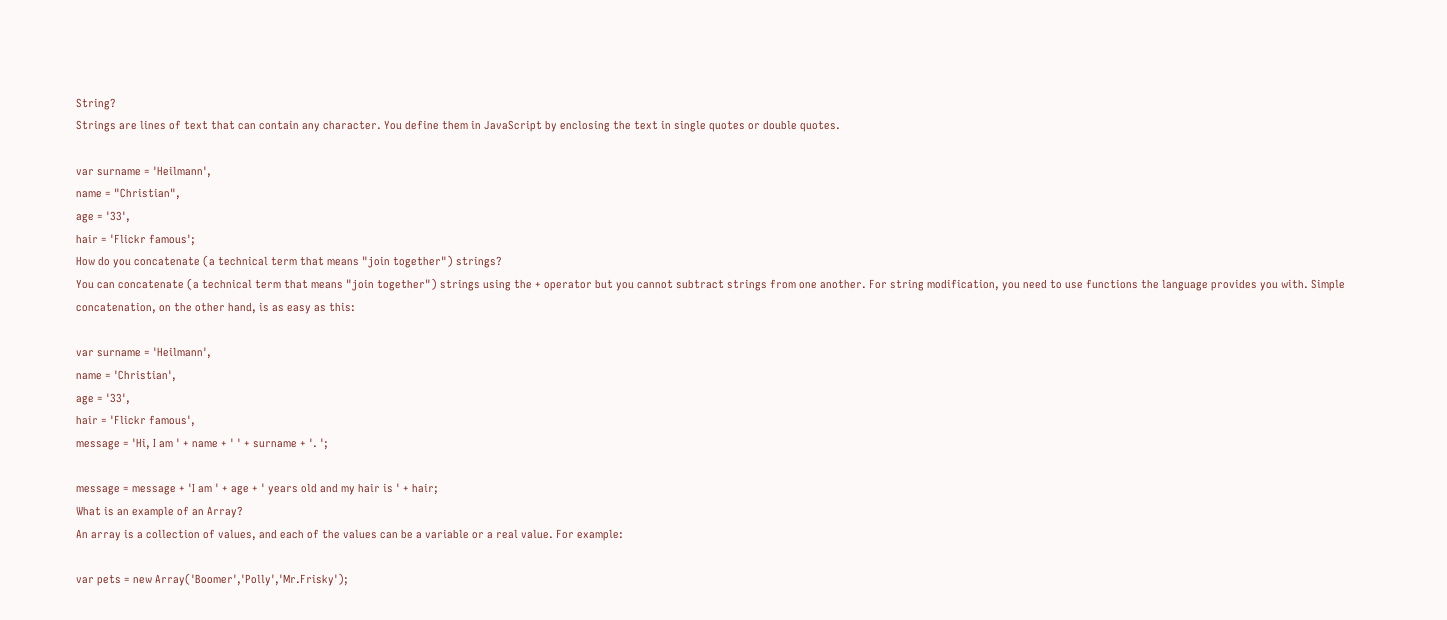String?
Strings are lines of text that can contain any character. You define them in JavaScript by enclosing the text in single quotes or double quotes.

var surname = 'Heilmann',
name = "Christian",
age = '33',
hair = 'Flickr famous';
How do you concatenate (a technical term that means "join together") strings?
You can concatenate (a technical term that means "join together") strings using the + operator but you cannot subtract strings from one another. For string modification, you need to use functions the language provides you with. Simple concatenation, on the other hand, is as easy as this:

var surname = 'Heilmann',
name = 'Christian',
age = '33',
hair = 'Flickr famous',
message = 'Hi, I am ' + name + ' ' + surname + '. ';

message = message + 'I am ' + age + ' years old and my hair is ' + hair;
What is an example of an Array?
An array is a collection of values, and each of the values can be a variable or a real value. For example:

var pets = new Array('Boomer','Polly','Mr.Frisky');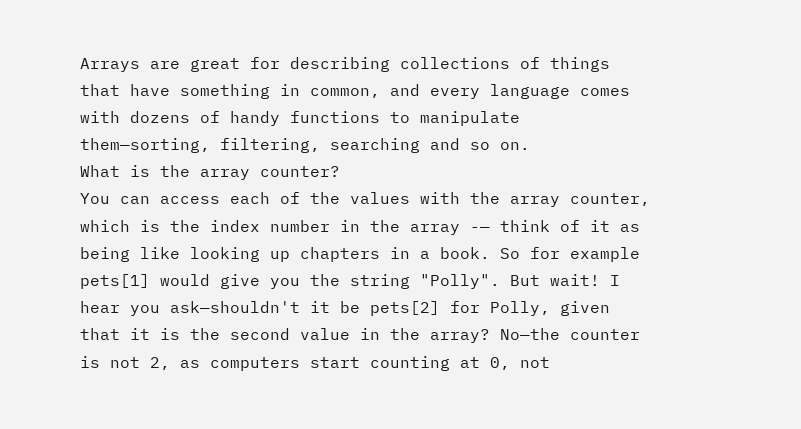Arrays are great for describing collections of things that have something in common, and every language comes with dozens of handy functions to manipulate them—sorting, filtering, searching and so on.
What is the array counter?
You can access each of the values with the array counter, which is the index number in the array -— think of it as being like looking up chapters in a book. So for example pets[1] would give you the string "Polly". But wait! I hear you ask—shouldn't it be pets[2] for Polly, given that it is the second value in the array? No—the counter is not 2, as computers start counting at 0, not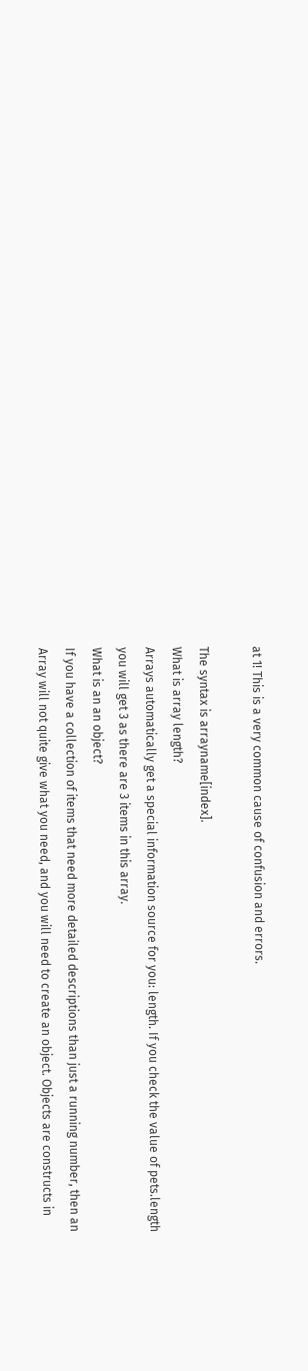at 1! This is a very common cause of confusion and errors.

The syntax is arrayname[index].
What is array length?
Arrays automatically get a special information source for you: length. If you check the value of pets.length you will get 3 as there are 3 items in this array.
What is an an object?
If you have a collection of items that need more detailed descriptions than just a running number, then an Array will not quite give what you need, and you will need to create an object. Objects are constructs in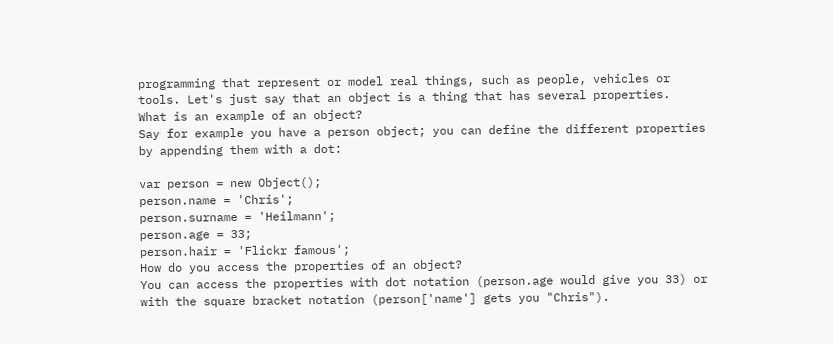programming that represent or model real things, such as people, vehicles or tools. Let's just say that an object is a thing that has several properties.
What is an example of an object?
Say for example you have a person object; you can define the different properties by appending them with a dot:

var person = new Object();
person.name = 'Chris';
person.surname = 'Heilmann';
person.age = 33;
person.hair = 'Flickr famous';
How do you access the properties of an object?
You can access the properties with dot notation (person.age would give you 33) or with the square bracket notation (person['name'] gets you "Chris").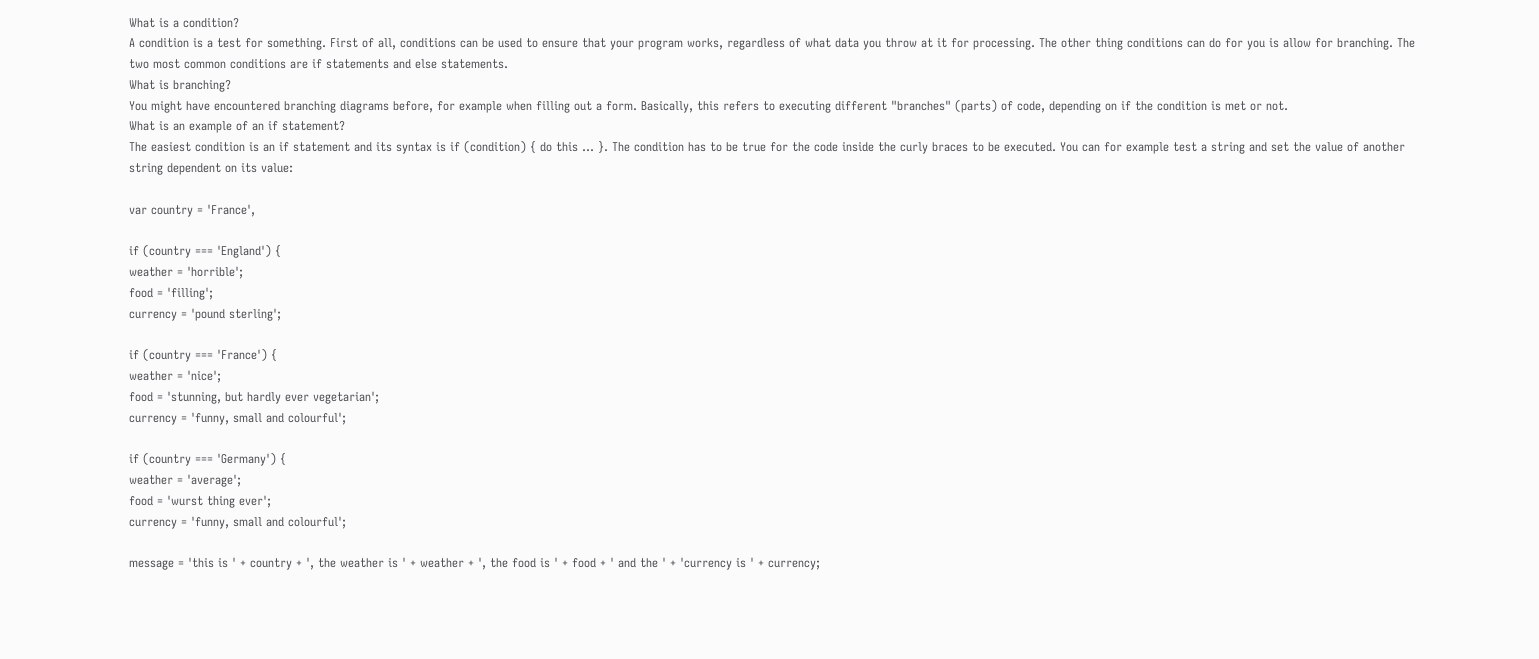What is a condition?
A condition is a test for something. First of all, conditions can be used to ensure that your program works, regardless of what data you throw at it for processing. The other thing conditions can do for you is allow for branching. The two most common conditions are if statements and else statements.
What is branching?
You might have encountered branching diagrams before, for example when filling out a form. Basically, this refers to executing different "branches" (parts) of code, depending on if the condition is met or not.
What is an example of an if statement?
The easiest condition is an if statement and its syntax is if (condition) { do this ... }. The condition has to be true for the code inside the curly braces to be executed. You can for example test a string and set the value of another string dependent on its value:

var country = 'France',

if (country === 'England') {
weather = 'horrible';
food = 'filling';
currency = 'pound sterling';

if (country === 'France') {
weather = 'nice';
food = 'stunning, but hardly ever vegetarian';
currency = 'funny, small and colourful';

if (country === 'Germany') {
weather = 'average';
food = 'wurst thing ever';
currency = 'funny, small and colourful';

message = 'this is ' + country + ', the weather is ' + weather + ', the food is ' + food + ' and the ' + 'currency is ' + currency;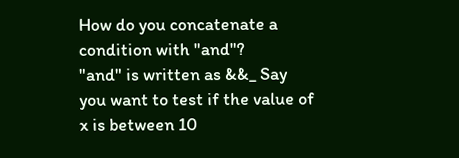How do you concatenate a condition with "and"?
"and" is written as &&_ Say you want to test if the value of x is between 10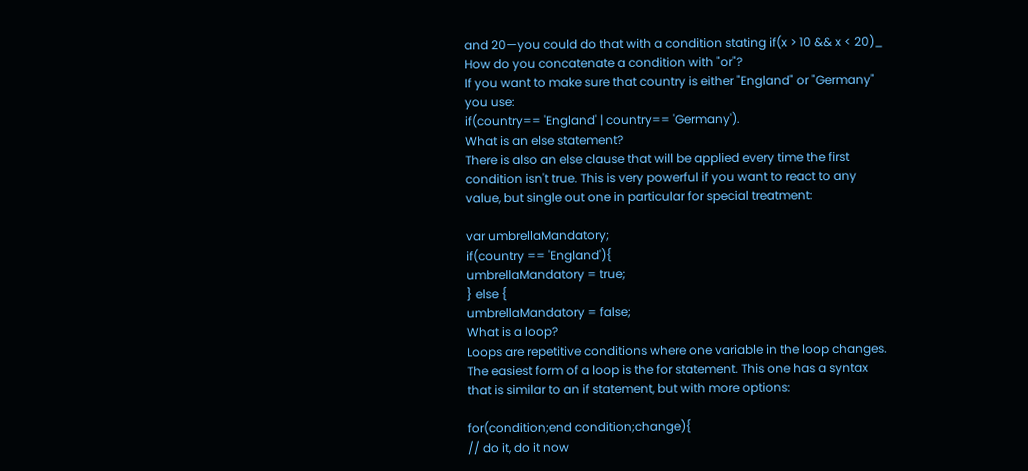and 20—you could do that with a condition stating if(x > 10 && x < 20)_
How do you concatenate a condition with "or"?
If you want to make sure that country is either "England" or "Germany" you use:
if(country== 'England' | country== 'Germany').
What is an else statement?
There is also an else clause that will be applied every time the first condition isn't true. This is very powerful if you want to react to any value, but single out one in particular for special treatment:

var umbrellaMandatory;
if(country == 'England'){
umbrellaMandatory = true;
} else {
umbrellaMandatory = false;
What is a loop?
Loops are repetitive conditions where one variable in the loop changes. The easiest form of a loop is the for statement. This one has a syntax that is similar to an if statement, but with more options:

for(condition;end condition;change){
// do it, do it now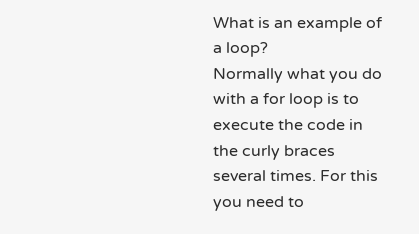What is an example of a loop?
Normally what you do with a for loop is to execute the code in the curly braces several times. For this you need to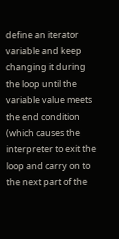define an iterator variable and keep changing it during the loop until the variable value meets the end condition (which causes the interpreter to exit the loop and carry on to the next part of the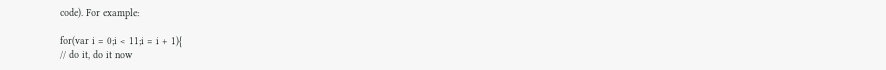code). For example:

for(var i = 0;i < 11;i = i + 1){
// do it, do it now